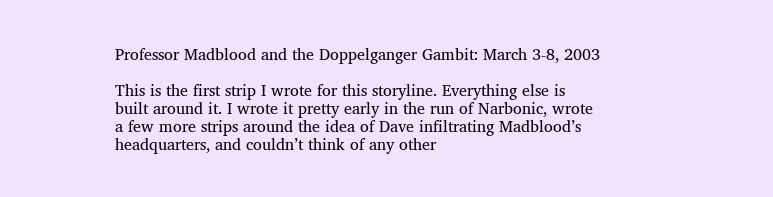Professor Madblood and the Doppelganger Gambit: March 3-8, 2003

This is the first strip I wrote for this storyline. Everything else is built around it. I wrote it pretty early in the run of Narbonic, wrote a few more strips around the idea of Dave infiltrating Madblood’s headquarters, and couldn’t think of any other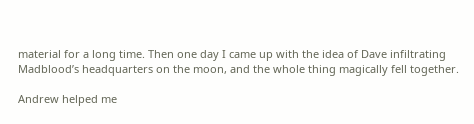material for a long time. Then one day I came up with the idea of Dave infiltrating Madblood’s headquarters on the moon, and the whole thing magically fell together.

Andrew helped me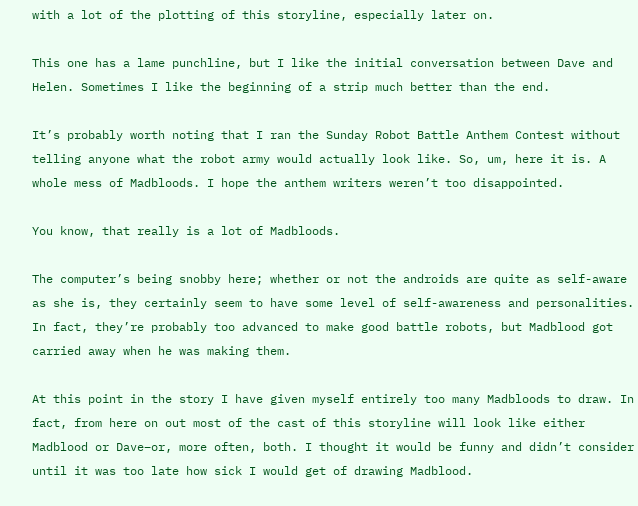with a lot of the plotting of this storyline, especially later on.

This one has a lame punchline, but I like the initial conversation between Dave and Helen. Sometimes I like the beginning of a strip much better than the end.

It’s probably worth noting that I ran the Sunday Robot Battle Anthem Contest without telling anyone what the robot army would actually look like. So, um, here it is. A whole mess of Madbloods. I hope the anthem writers weren’t too disappointed.

You know, that really is a lot of Madbloods.

The computer’s being snobby here; whether or not the androids are quite as self-aware as she is, they certainly seem to have some level of self-awareness and personalities. In fact, they’re probably too advanced to make good battle robots, but Madblood got carried away when he was making them.

At this point in the story I have given myself entirely too many Madbloods to draw. In fact, from here on out most of the cast of this storyline will look like either Madblood or Dave–or, more often, both. I thought it would be funny and didn’t consider until it was too late how sick I would get of drawing Madblood.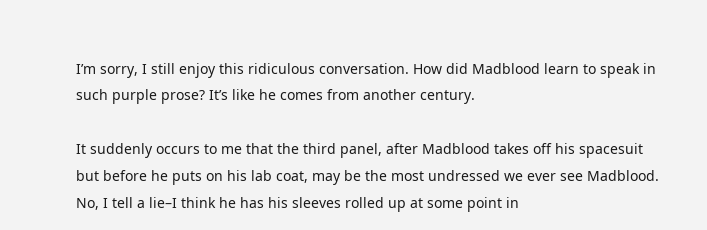I’m sorry, I still enjoy this ridiculous conversation. How did Madblood learn to speak in such purple prose? It’s like he comes from another century.

It suddenly occurs to me that the third panel, after Madblood takes off his spacesuit but before he puts on his lab coat, may be the most undressed we ever see Madblood. No, I tell a lie–I think he has his sleeves rolled up at some point in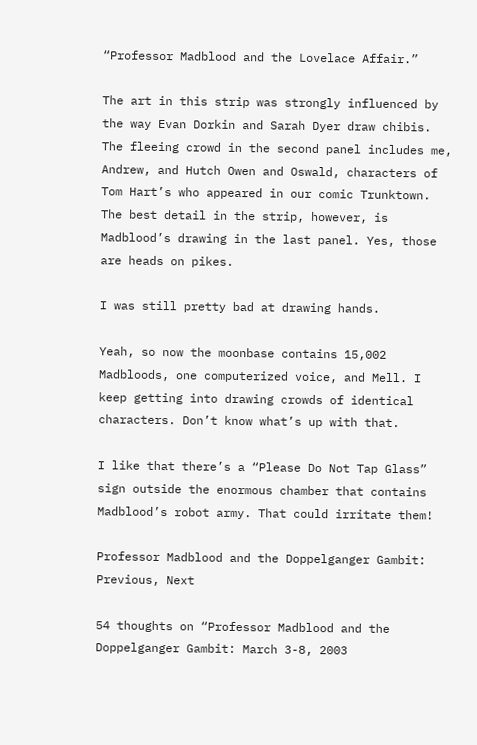“Professor Madblood and the Lovelace Affair.”

The art in this strip was strongly influenced by the way Evan Dorkin and Sarah Dyer draw chibis. The fleeing crowd in the second panel includes me, Andrew, and Hutch Owen and Oswald, characters of Tom Hart’s who appeared in our comic Trunktown. The best detail in the strip, however, is Madblood’s drawing in the last panel. Yes, those are heads on pikes.

I was still pretty bad at drawing hands.

Yeah, so now the moonbase contains 15,002 Madbloods, one computerized voice, and Mell. I keep getting into drawing crowds of identical characters. Don’t know what’s up with that.

I like that there’s a “Please Do Not Tap Glass” sign outside the enormous chamber that contains Madblood’s robot army. That could irritate them!

Professor Madblood and the Doppelganger Gambit: Previous, Next

54 thoughts on “Professor Madblood and the Doppelganger Gambit: March 3-8, 2003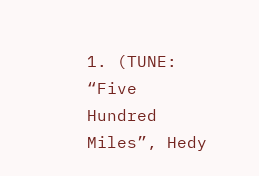1. (TUNE: “Five Hundred Miles”, Hedy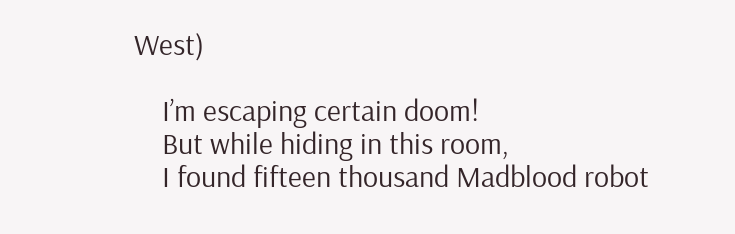West)

    I’m escaping certain doom!
    But while hiding in this room,
    I found fifteen thousand Madblood robot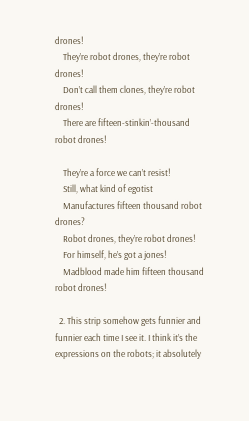drones!
    They’re robot drones, they’re robot drones!
    Don’t call them clones, they’re robot drones!
    There are fifteen-stinkin’-thousand robot drones!

    They’re a force we can’t resist!
    Still, what kind of egotist
    Manufactures fifteen thousand robot drones?
    Robot drones, they’re robot drones!
    For himself, he’s got a jones!
    Madblood made him fifteen thousand robot drones!

  2. This strip somehow gets funnier and funnier each time I see it. I think it’s the expressions on the robots; it absolutely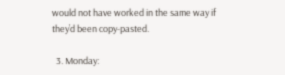would not have worked in the same way if they’d been copy-pasted.

  3. Monday: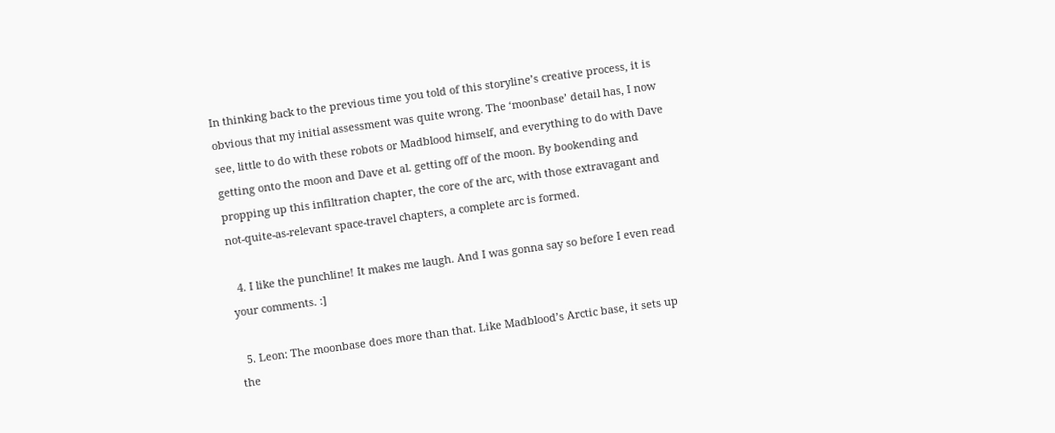In thinking back to the previous time you told of this storyline’s creative process, it is obvious that my initial assessment was quite wrong. The ‘moonbase’ detail has, I now see, little to do with these robots or Madblood himself, and everything to do with Dave getting onto the moon and Dave et al. getting off of the moon. By bookending and propping up this infiltration chapter, the core of the arc, with those extravagant and not-quite-as-relevant space-travel chapters, a complete arc is formed.

  4. I like the punchline! It makes me laugh. And I was gonna say so before I even read your comments. :]

  5. Leon: The moonbase does more than that. Like Madblood’s Arctic base, it sets up the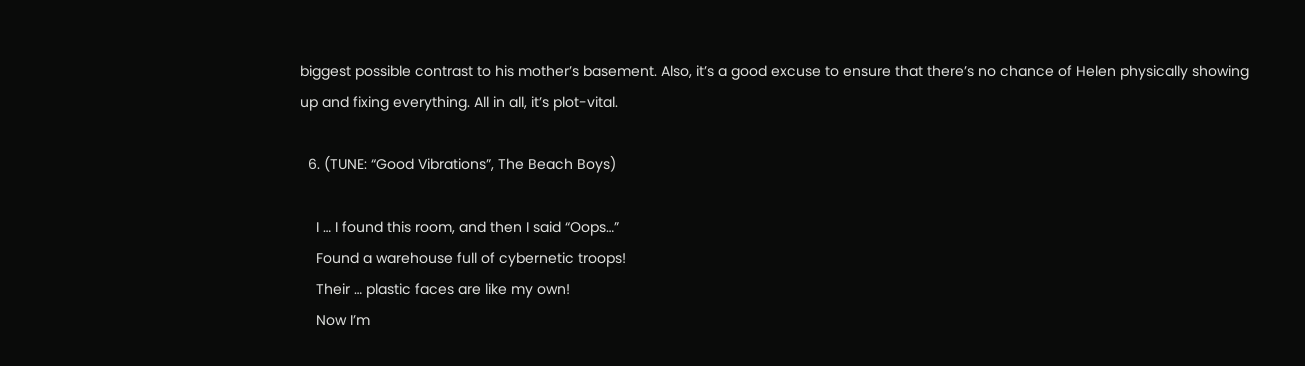biggest possible contrast to his mother’s basement. Also, it’s a good excuse to ensure that there’s no chance of Helen physically showing up and fixing everything. All in all, it’s plot-vital.

  6. (TUNE: “Good Vibrations”, The Beach Boys)

    I … I found this room, and then I said “Oops…”
    Found a warehouse full of cybernetic troops!
    Their … plastic faces are like my own!
    Now I’m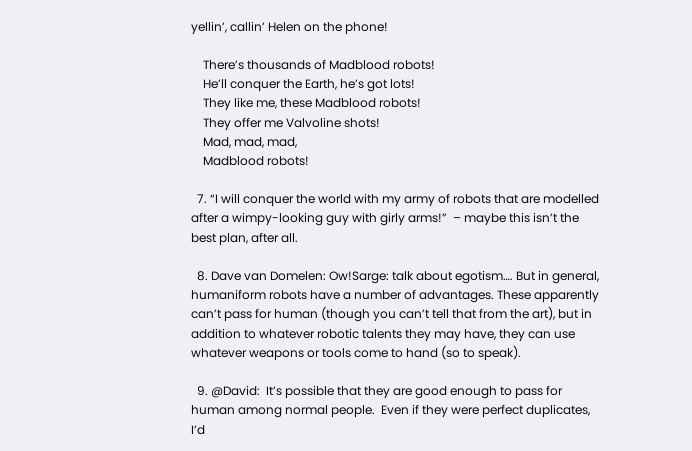yellin’, callin’ Helen on the phone!

    There’s thousands of Madblood robots!
    He’ll conquer the Earth, he’s got lots!
    They like me, these Madblood robots!
    They offer me Valvoline shots!
    Mad, mad, mad,
    Madblood robots!

  7. “I will conquer the world with my army of robots that are modelled after a wimpy-looking guy with girly arms!”  – maybe this isn’t the best plan, after all.

  8. Dave van Domelen: Ow!Sarge: talk about egotism…. But in general, humaniform robots have a number of advantages. These apparently can’t pass for human (though you can’t tell that from the art), but in addition to whatever robotic talents they may have, they can use whatever weapons or tools come to hand (so to speak).

  9. @David:  It’s possible that they are good enough to pass for human among normal people.  Even if they were perfect duplicates, I’d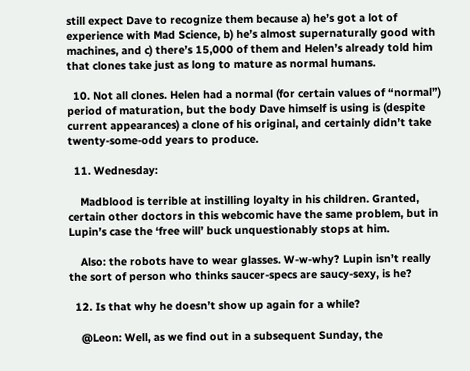still expect Dave to recognize them because a) he’s got a lot of experience with Mad Science, b) he’s almost supernaturally good with machines, and c) there’s 15,000 of them and Helen’s already told him that clones take just as long to mature as normal humans.

  10. Not all clones. Helen had a normal (for certain values of “normal”) period of maturation, but the body Dave himself is using is (despite current appearances) a clone of his original, and certainly didn’t take twenty-some-odd years to produce.

  11. Wednesday:

    Madblood is terrible at instilling loyalty in his children. Granted, certain other doctors in this webcomic have the same problem, but in Lupin’s case the ‘free will’ buck unquestionably stops at him.

    Also: the robots have to wear glasses. W-w-why? Lupin isn’t really the sort of person who thinks saucer-specs are saucy-sexy, is he?

  12. Is that why he doesn’t show up again for a while?

    @Leon: Well, as we find out in a subsequent Sunday, the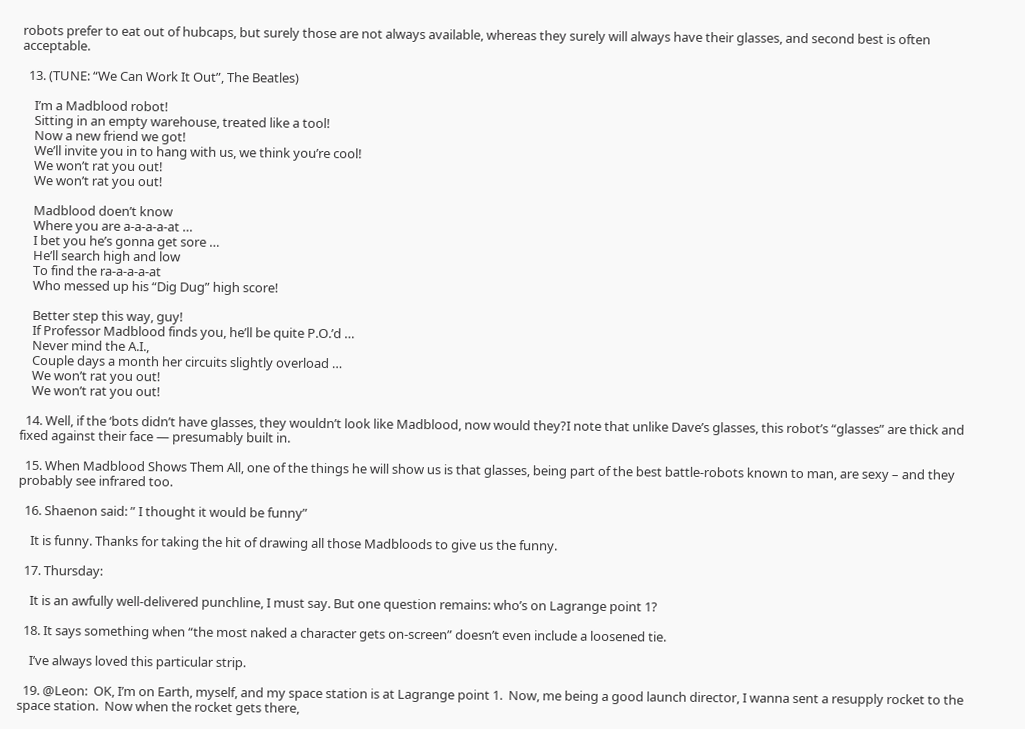robots prefer to eat out of hubcaps, but surely those are not always available, whereas they surely will always have their glasses, and second best is often acceptable.

  13. (TUNE: “We Can Work It Out”, The Beatles)

    I’m a Madblood robot!
    Sitting in an empty warehouse, treated like a tool!
    Now a new friend we got!
    We’ll invite you in to hang with us, we think you’re cool!
    We won’t rat you out!
    We won’t rat you out!

    Madblood doen’t know
    Where you are a-a-a-a-at …
    I bet you he’s gonna get sore …
    He’ll search high and low
    To find the ra-a-a-a-at
    Who messed up his “Dig Dug” high score!

    Better step this way, guy!
    If Professor Madblood finds you, he’ll be quite P.O.’d …
    Never mind the A.I.,
    Couple days a month her circuits slightly overload …
    We won’t rat you out!
    We won’t rat you out!

  14. Well, if the ‘bots didn’t have glasses, they wouldn’t look like Madblood, now would they?I note that unlike Dave’s glasses, this robot’s “glasses” are thick and fixed against their face — presumably built in.

  15. When Madblood Shows Them All, one of the things he will show us is that glasses, being part of the best battle-robots known to man, are sexy – and they probably see infrared too.

  16. Shaenon said: ” I thought it would be funny”

    It is funny. Thanks for taking the hit of drawing all those Madbloods to give us the funny.

  17. Thursday:

    It is an awfully well-delivered punchline, I must say. But one question remains: who’s on Lagrange point 1?

  18. It says something when “the most naked a character gets on-screen” doesn’t even include a loosened tie.

    I’ve always loved this particular strip.

  19. @Leon:  OK, I’m on Earth, myself, and my space station is at Lagrange point 1.  Now, me being a good launch director, I wanna sent a resupply rocket to the space station.  Now when the rocket gets there,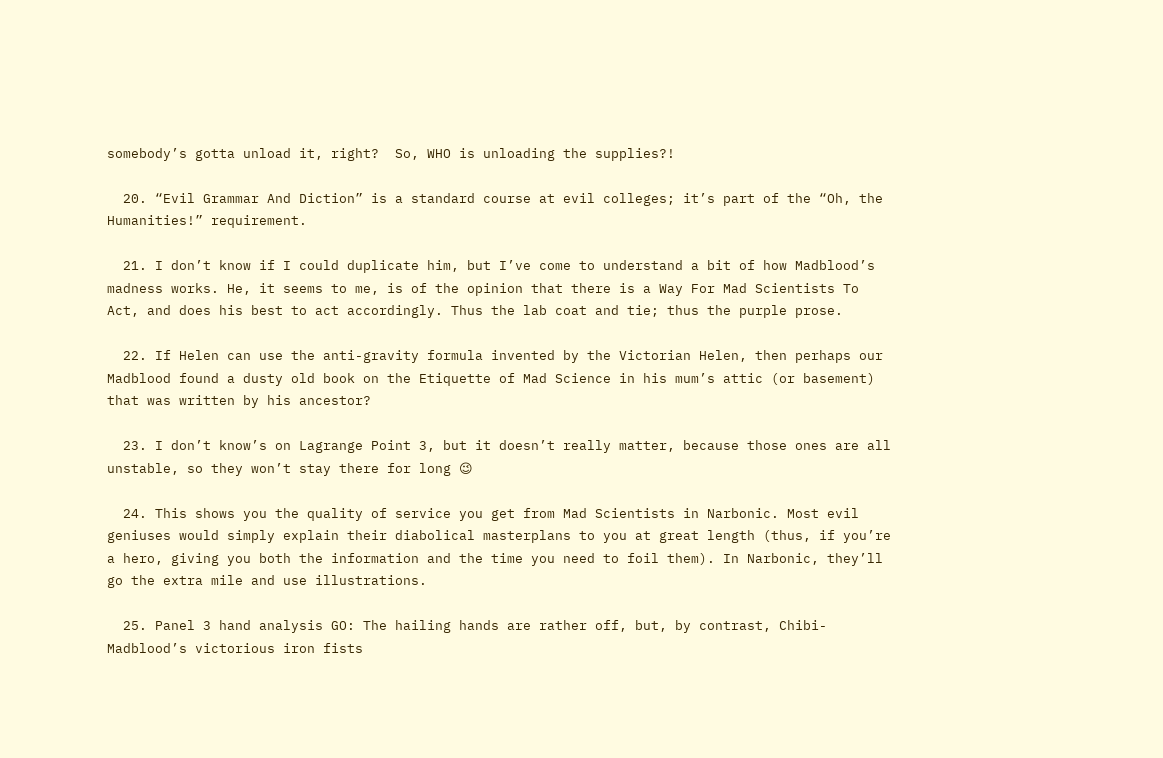somebody’s gotta unload it, right?  So, WHO is unloading the supplies?!

  20. “Evil Grammar And Diction” is a standard course at evil colleges; it’s part of the “Oh, the Humanities!” requirement.

  21. I don’t know if I could duplicate him, but I’ve come to understand a bit of how Madblood’s madness works. He, it seems to me, is of the opinion that there is a Way For Mad Scientists To Act, and does his best to act accordingly. Thus the lab coat and tie; thus the purple prose.

  22. If Helen can use the anti-gravity formula invented by the Victorian Helen, then perhaps our Madblood found a dusty old book on the Etiquette of Mad Science in his mum’s attic (or basement) that was written by his ancestor?

  23. I don’t know’s on Lagrange Point 3, but it doesn’t really matter, because those ones are all unstable, so they won’t stay there for long 😉

  24. This shows you the quality of service you get from Mad Scientists in Narbonic. Most evil geniuses would simply explain their diabolical masterplans to you at great length (thus, if you’re a hero, giving you both the information and the time you need to foil them). In Narbonic, they’ll go the extra mile and use illustrations.

  25. Panel 3 hand analysis GO: The hailing hands are rather off, but, by contrast, Chibi-Madblood’s victorious iron fists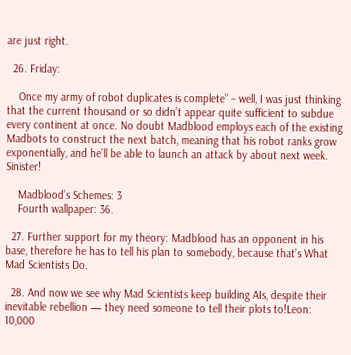are just right.

  26. Friday:

    Once my army of robot duplicates is complete” – well, I was just thinking that the current thousand or so didn’t appear quite sufficient to subdue every continent at once. No doubt Madblood employs each of the existing Madbots to construct the next batch, meaning that his robot ranks grow exponentially, and he’ll be able to launch an attack by about next week. Sinister!

    Madblood’s Schemes: 3
    Fourth wallpaper: 36.

  27. Further support for my theory: Madblood has an opponent in his base, therefore he has to tell his plan to somebody, because that’s What Mad Scientists Do.

  28. And now we see why Mad Scientists keep building AIs, despite their inevitable rebellion — they need someone to tell their plots to!Leon: 10,000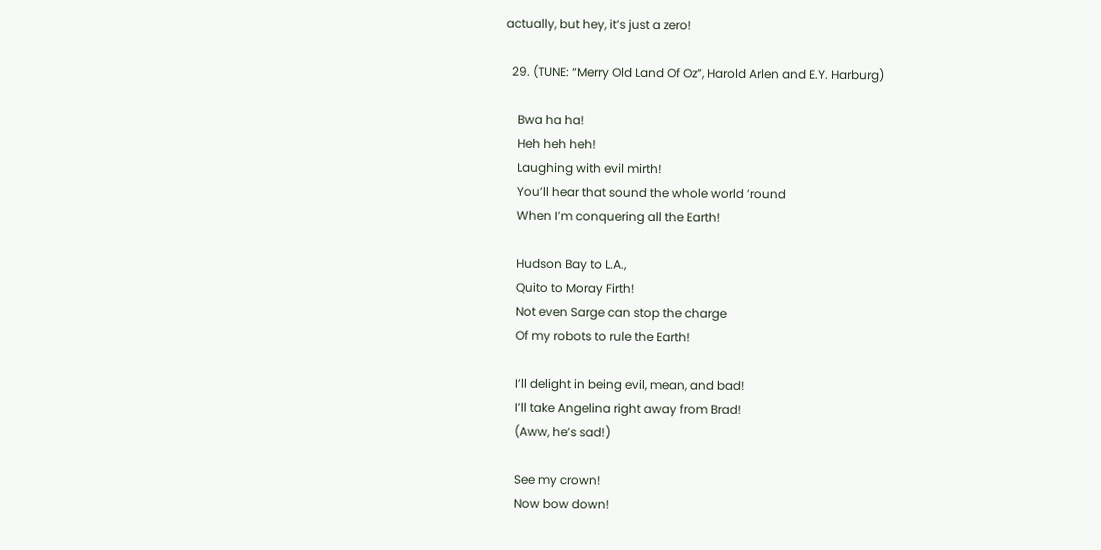actually, but hey, it’s just a zero!

  29. (TUNE: “Merry Old Land Of Oz”, Harold Arlen and E.Y. Harburg)

    Bwa ha ha!
    Heh heh heh!
    Laughing with evil mirth!
    You’ll hear that sound the whole world ’round
    When I’m conquering all the Earth!

    Hudson Bay to L.A.,
    Quito to Moray Firth!
    Not even Sarge can stop the charge
    Of my robots to rule the Earth!

    I’ll delight in being evil, mean, and bad!
    I’ll take Angelina right away from Brad!
    (Aww, he’s sad!)

    See my crown!
    Now bow down!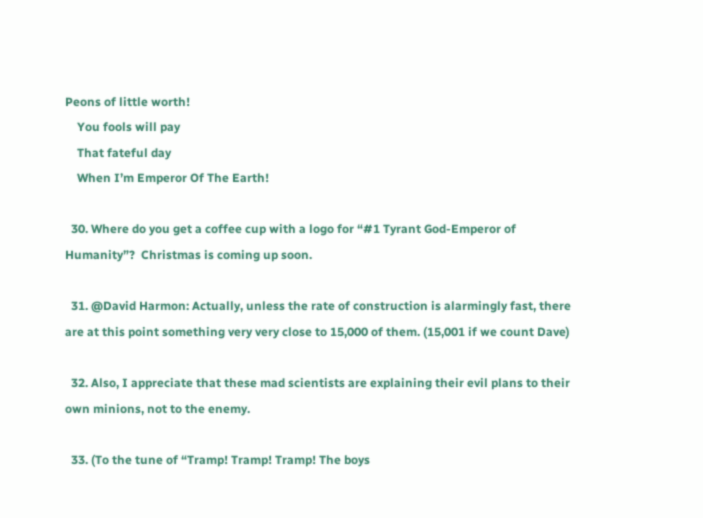Peons of little worth!
    You fools will pay
    That fateful day
    When I’m Emperor Of The Earth!

  30. Where do you get a coffee cup with a logo for “#1 Tyrant God-Emperor of Humanity”?  Christmas is coming up soon.

  31. @David Harmon: Actually, unless the rate of construction is alarmingly fast, there are at this point something very very close to 15,000 of them. (15,001 if we count Dave)

  32. Also, I appreciate that these mad scientists are explaining their evil plans to their own minions, not to the enemy.

  33. (To the tune of “Tramp! Tramp! Tramp! The boys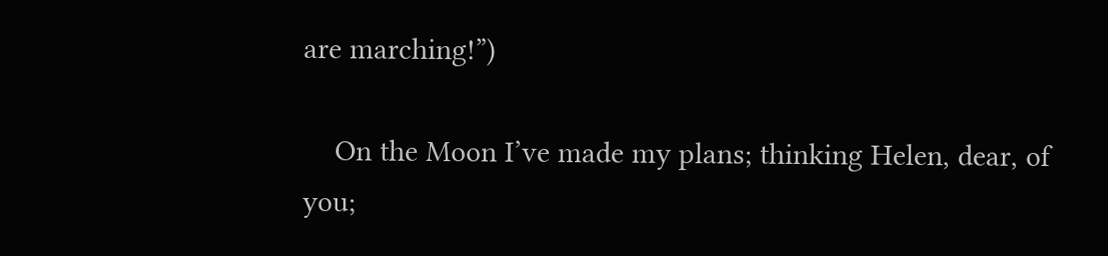are marching!”)

    On the Moon I’ve made my plans; thinking Helen, dear, of you;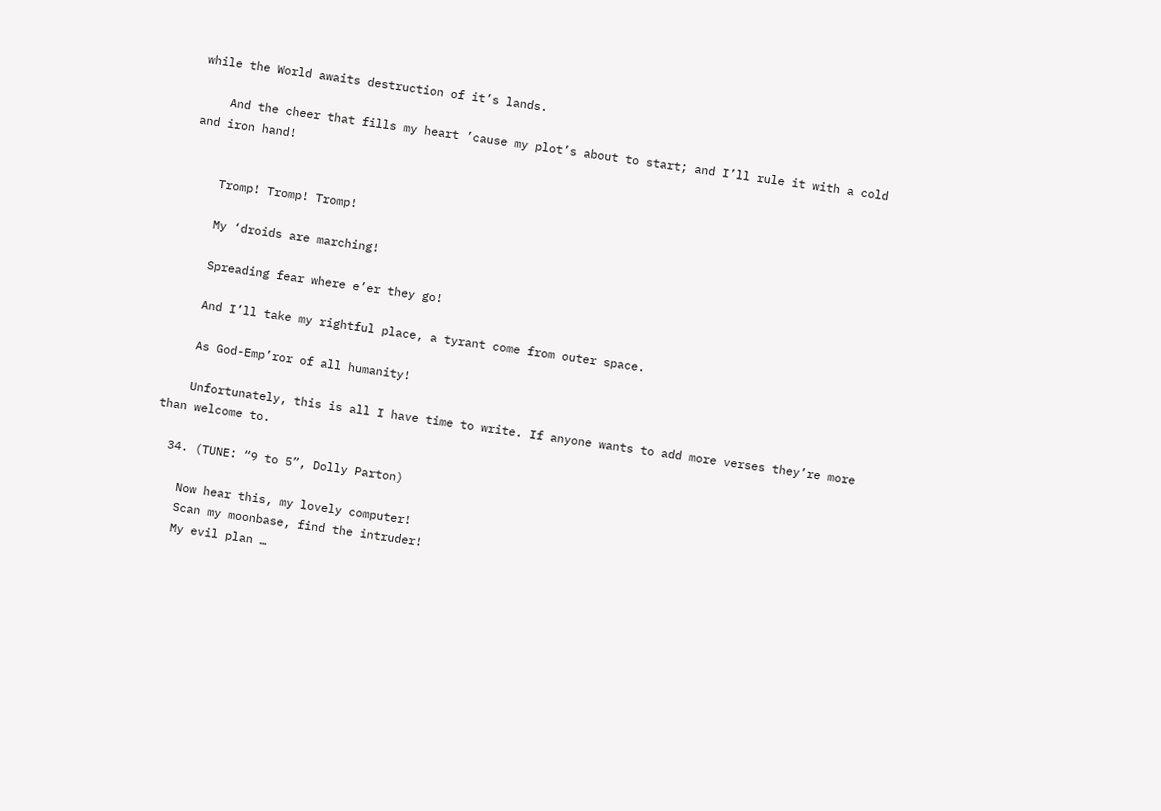while the World awaits destruction of it’s lands.

    And the cheer that fills my heart ’cause my plot’s about to start; and I’ll rule it with a cold and iron hand!


    Tromp! Tromp! Tromp!

    My ‘droids are marching!

    Spreading fear where e’er they go!

    And I’ll take my rightful place, a tyrant come from outer space.

    As God-Emp’ror of all humanity!

    Unfortunately, this is all I have time to write. If anyone wants to add more verses they’re more than welcome to.

  34. (TUNE: “9 to 5”, Dolly Parton)

    Now hear this, my lovely computer!
    Scan my moonbase, find the intruder!
    My evil plan …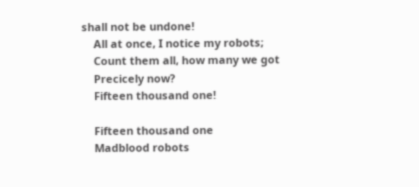shall not be undone!
    All at once, I notice my robots;
    Count them all, how many we got
    Precicely now?
    Fifteen thousand one!

    Fifteen thousand one
    Madblood robots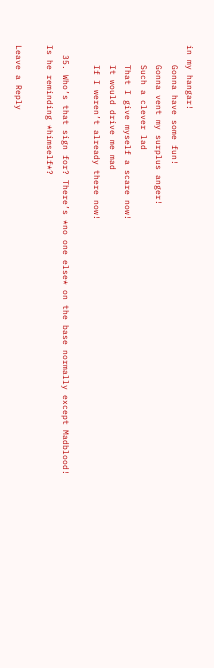in my hangar!
    Gonna have some fun!
    Gonna vent my surplus anger!
    Such a clever lad
    That I give myself a scare now!
    It would drive me mad
    If I weren’t already there now!

  35. Who’s that sign for? There’s *no one else* on the base normally except Madblood! Is he reminding *himself*?

Leave a Reply